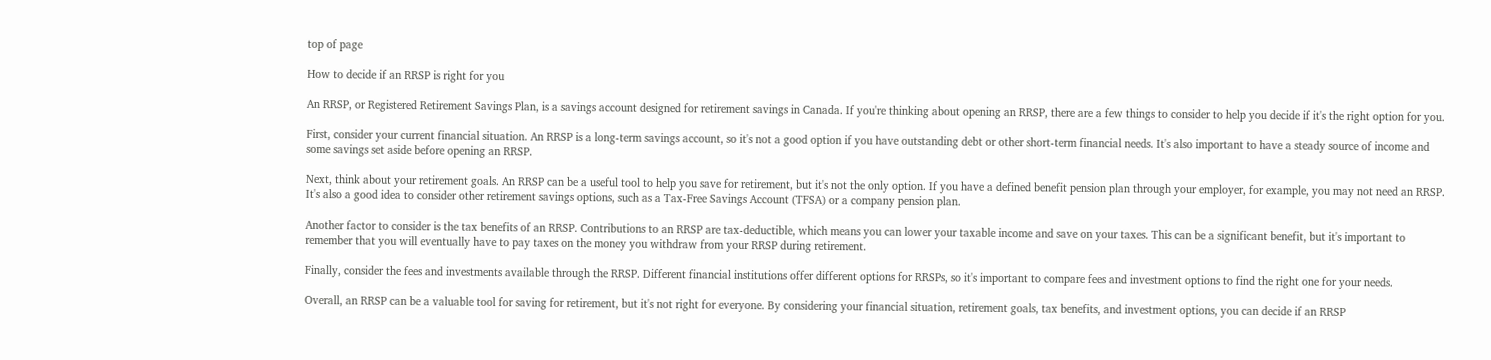top of page

How to decide if an RRSP is right for you

An RRSP, or Registered Retirement Savings Plan, is a savings account designed for retirement savings in Canada. If you're thinking about opening an RRSP, there are a few things to consider to help you decide if it's the right option for you.

First, consider your current financial situation. An RRSP is a long-term savings account, so it's not a good option if you have outstanding debt or other short-term financial needs. It's also important to have a steady source of income and some savings set aside before opening an RRSP.

Next, think about your retirement goals. An RRSP can be a useful tool to help you save for retirement, but it's not the only option. If you have a defined benefit pension plan through your employer, for example, you may not need an RRSP. It's also a good idea to consider other retirement savings options, such as a Tax-Free Savings Account (TFSA) or a company pension plan.

Another factor to consider is the tax benefits of an RRSP. Contributions to an RRSP are tax-deductible, which means you can lower your taxable income and save on your taxes. This can be a significant benefit, but it's important to remember that you will eventually have to pay taxes on the money you withdraw from your RRSP during retirement.

Finally, consider the fees and investments available through the RRSP. Different financial institutions offer different options for RRSPs, so it's important to compare fees and investment options to find the right one for your needs.

Overall, an RRSP can be a valuable tool for saving for retirement, but it's not right for everyone. By considering your financial situation, retirement goals, tax benefits, and investment options, you can decide if an RRSP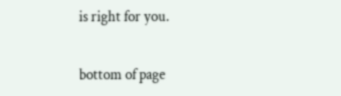is right for you.


bottom of page